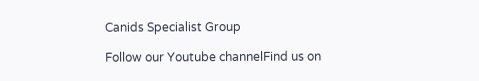Canids Specialist Group

Follow our Youtube channelFind us on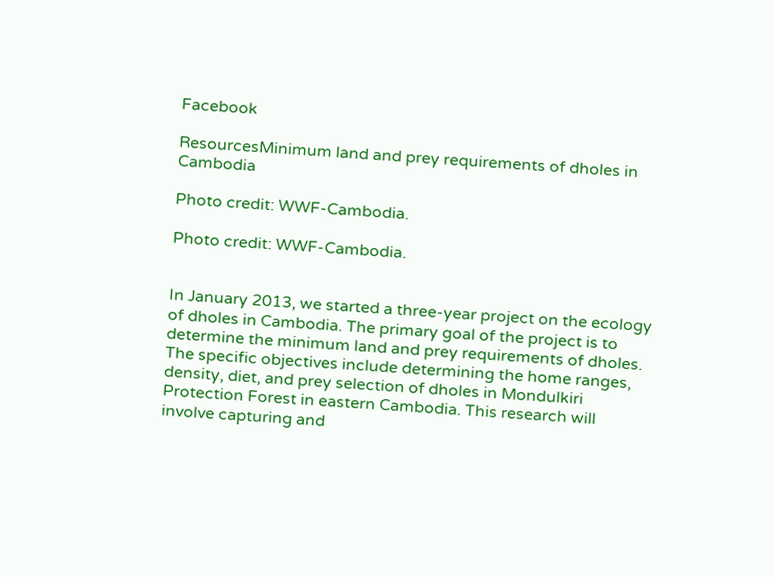Facebook

ResourcesMinimum land and prey requirements of dholes in Cambodia

Photo credit: WWF-Cambodia.

Photo credit: WWF-Cambodia.


In January 2013, we started a three-year project on the ecology of dholes in Cambodia. The primary goal of the project is to determine the minimum land and prey requirements of dholes. The specific objectives include determining the home ranges, density, diet, and prey selection of dholes in Mondulkiri Protection Forest in eastern Cambodia. This research will involve capturing and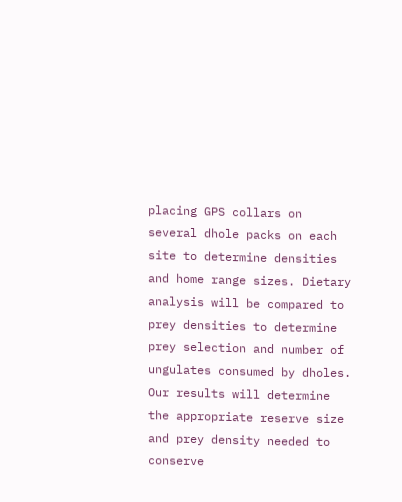placing GPS collars on several dhole packs on each site to determine densities and home range sizes. Dietary analysis will be compared to prey densities to determine prey selection and number of ungulates consumed by dholes. Our results will determine the appropriate reserve size and prey density needed to conserve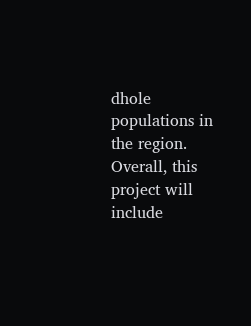dhole populations in the region. Overall, this project will include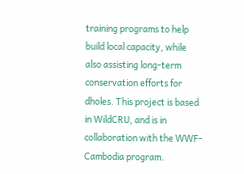training programs to help build local capacity, while also assisting long-term conservation efforts for dholes. This project is based in WildCRU, and is in collaboration with the WWF-Cambodia program.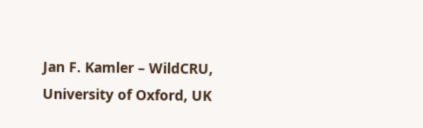Jan F. Kamler – WildCRU, University of Oxford, UK